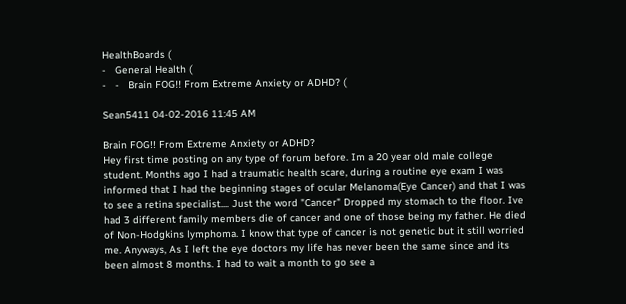HealthBoards (
-   General Health (
-   -   Brain FOG!! From Extreme Anxiety or ADHD? (

Sean5411 04-02-2016 11:45 AM

Brain FOG!! From Extreme Anxiety or ADHD?
Hey first time posting on any type of forum before. Im a 20 year old male college student. Months ago I had a traumatic health scare, during a routine eye exam I was informed that I had the beginning stages of ocular Melanoma(Eye Cancer) and that I was to see a retina specialist.... Just the word "Cancer" Dropped my stomach to the floor. Ive had 3 different family members die of cancer and one of those being my father. He died of Non-Hodgkins lymphoma. I know that type of cancer is not genetic but it still worried me. Anyways, As I left the eye doctors my life has never been the same since and its been almost 8 months. I had to wait a month to go see a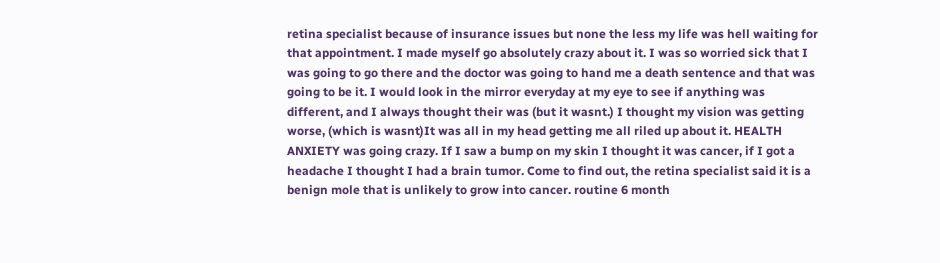retina specialist because of insurance issues but none the less my life was hell waiting for that appointment. I made myself go absolutely crazy about it. I was so worried sick that I was going to go there and the doctor was going to hand me a death sentence and that was going to be it. I would look in the mirror everyday at my eye to see if anything was different, and I always thought their was (but it wasnt.) I thought my vision was getting worse, (which is wasnt)It was all in my head getting me all riled up about it. HEALTH ANXIETY was going crazy. If I saw a bump on my skin I thought it was cancer, if I got a headache I thought I had a brain tumor. Come to find out, the retina specialist said it is a benign mole that is unlikely to grow into cancer. routine 6 month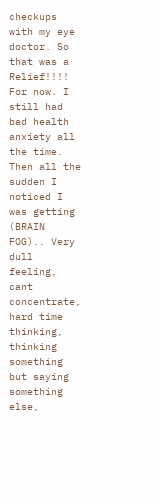checkups with my eye doctor. So that was a Relief!!!! For now. I still had bad health anxiety all the time. Then all the sudden I noticed I was getting (BRAIN FOG).. Very dull feeling, cant concentrate, hard time thinking, thinking something but saying something else,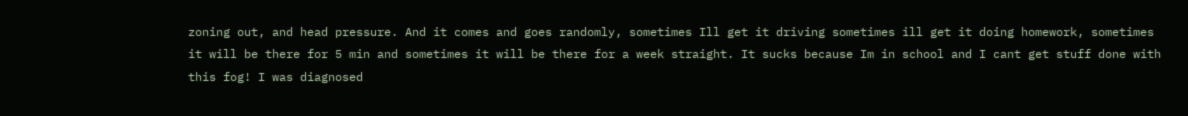zoning out, and head pressure. And it comes and goes randomly, sometimes Ill get it driving sometimes ill get it doing homework, sometimes it will be there for 5 min and sometimes it will be there for a week straight. It sucks because Im in school and I cant get stuff done with this fog! I was diagnosed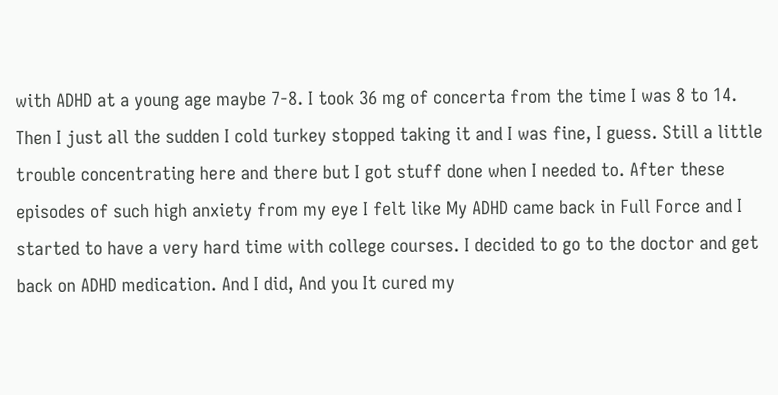with ADHD at a young age maybe 7-8. I took 36 mg of concerta from the time I was 8 to 14. Then I just all the sudden I cold turkey stopped taking it and I was fine, I guess. Still a little trouble concentrating here and there but I got stuff done when I needed to. After these episodes of such high anxiety from my eye I felt like My ADHD came back in Full Force and I started to have a very hard time with college courses. I decided to go to the doctor and get back on ADHD medication. And I did, And you It cured my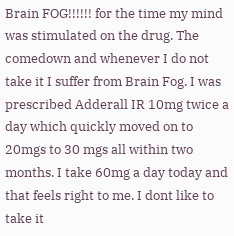Brain FOG!!!!!! for the time my mind was stimulated on the drug. The comedown and whenever I do not take it I suffer from Brain Fog. I was prescribed Adderall IR 10mg twice a day which quickly moved on to 20mgs to 30 mgs all within two months. I take 60mg a day today and that feels right to me. I dont like to take it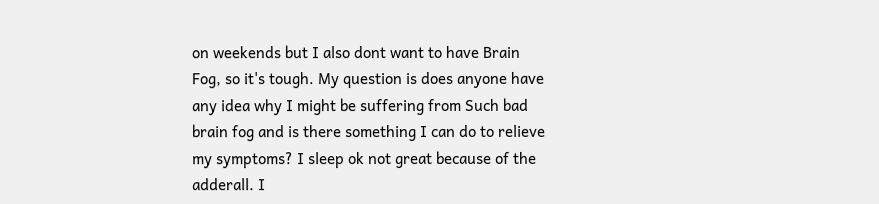on weekends but I also dont want to have Brain Fog, so it's tough. My question is does anyone have any idea why I might be suffering from Such bad brain fog and is there something I can do to relieve my symptoms? I sleep ok not great because of the adderall. I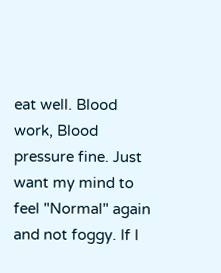eat well. Blood work, Blood pressure fine. Just want my mind to feel "Normal" again and not foggy. If I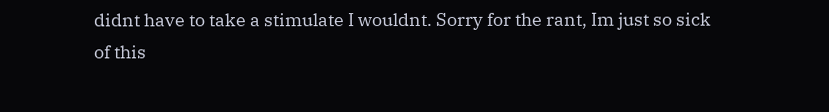didnt have to take a stimulate I wouldnt. Sorry for the rant, Im just so sick of this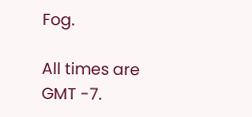Fog.

All times are GMT -7.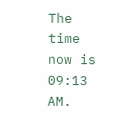The time now is 09:13 AM.